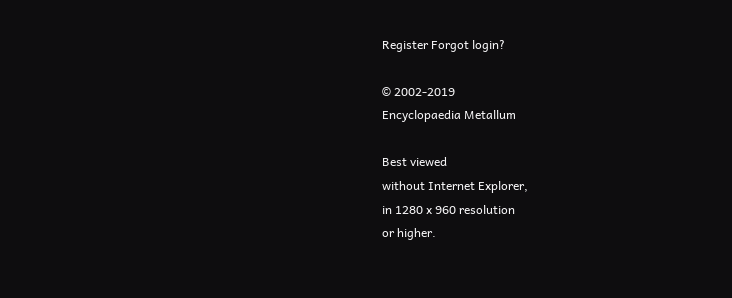Register Forgot login?

© 2002-2019
Encyclopaedia Metallum

Best viewed
without Internet Explorer,
in 1280 x 960 resolution
or higher.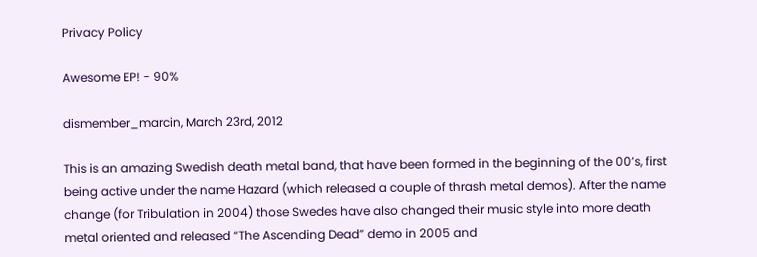Privacy Policy

Awesome EP! - 90%

dismember_marcin, March 23rd, 2012

This is an amazing Swedish death metal band, that have been formed in the beginning of the 00’s, first being active under the name Hazard (which released a couple of thrash metal demos). After the name change (for Tribulation in 2004) those Swedes have also changed their music style into more death metal oriented and released “The Ascending Dead” demo in 2005 and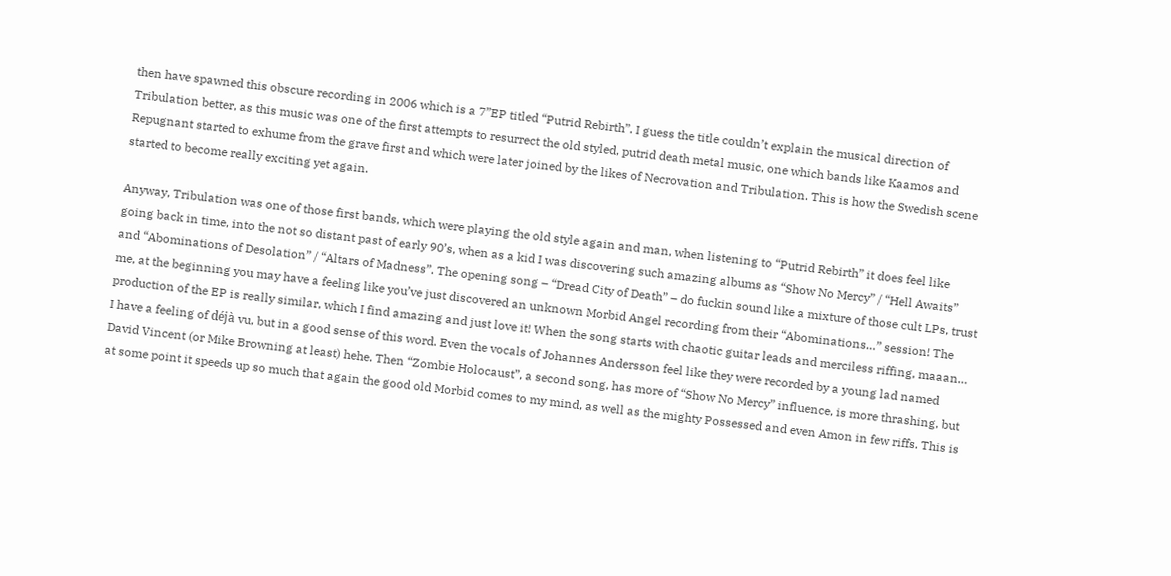then have spawned this obscure recording in 2006 which is a 7”EP titled “Putrid Rebirth”. I guess the title couldn’t explain the musical direction of Tribulation better, as this music was one of the first attempts to resurrect the old styled, putrid death metal music, one which bands like Kaamos and Repugnant started to exhume from the grave first and which were later joined by the likes of Necrovation and Tribulation. This is how the Swedish scene started to become really exciting yet again.

Anyway, Tribulation was one of those first bands, which were playing the old style again and man, when listening to “Putrid Rebirth” it does feel like going back in time, into the not so distant past of early 90’s, when as a kid I was discovering such amazing albums as “Show No Mercy” / “Hell Awaits” and “Abominations of Desolation” / “Altars of Madness”. The opening song – “Dread City of Death” – do fuckin sound like a mixture of those cult LPs, trust me, at the beginning you may have a feeling like you’ve just discovered an unknown Morbid Angel recording from their “Abominations…” session! The production of the EP is really similar, which I find amazing and just love it! When the song starts with chaotic guitar leads and merciless riffing, maaan… I have a feeling of déjà vu, but in a good sense of this word. Even the vocals of Johannes Andersson feel like they were recorded by a young lad named David Vincent (or Mike Browning at least) hehe. Then “Zombie Holocaust”, a second song, has more of “Show No Mercy” influence, is more thrashing, but at some point it speeds up so much that again the good old Morbid comes to my mind, as well as the mighty Possessed and even Amon in few riffs. This is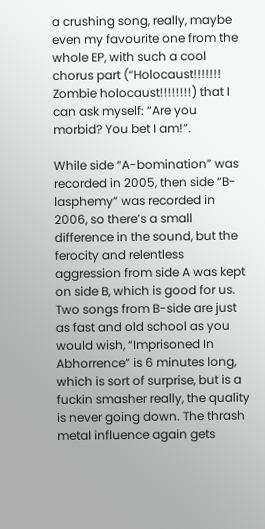a crushing song, really, maybe even my favourite one from the whole EP, with such a cool chorus part (“Holocaust!!!!!!! Zombie holocaust!!!!!!!!) that I can ask myself: “Are you morbid? You bet I am!”.

While side “A-bomination” was recorded in 2005, then side “B-lasphemy” was recorded in 2006, so there’s a small difference in the sound, but the ferocity and relentless aggression from side A was kept on side B, which is good for us. Two songs from B-side are just as fast and old school as you would wish, “Imprisoned In Abhorrence” is 6 minutes long, which is sort of surprise, but is a fuckin smasher really, the quality is never going down. The thrash metal influence again gets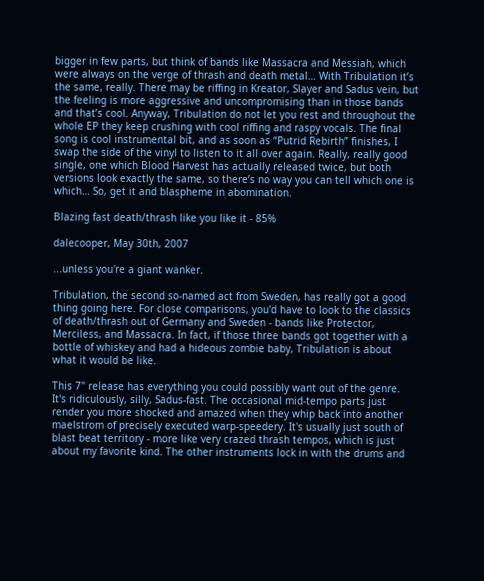bigger in few parts, but think of bands like Massacra and Messiah, which were always on the verge of thrash and death metal… With Tribulation it’s the same, really. There may be riffing in Kreator, Slayer and Sadus vein, but the feeling is more aggressive and uncompromising than in those bands and that’s cool. Anyway, Tribulation do not let you rest and throughout the whole EP they keep crushing with cool riffing and raspy vocals. The final song is cool instrumental bit, and as soon as “Putrid Rebirth” finishes, I swap the side of the vinyl to listen to it all over again. Really, really good single, one which Blood Harvest has actually released twice, but both versions look exactly the same, so there’s no way you can tell which one is which… So, get it and blaspheme in abomination.

Blazing fast death/thrash like you like it - 85%

dalecooper, May 30th, 2007

...unless you're a giant wanker.

Tribulation, the second so-named act from Sweden, has really got a good thing going here. For close comparisons, you'd have to look to the classics of death/thrash out of Germany and Sweden - bands like Protector, Merciless, and Massacra. In fact, if those three bands got together with a bottle of whiskey and had a hideous zombie baby, Tribulation is about what it would be like.

This 7" release has everything you could possibly want out of the genre. It's ridiculously, silly, Sadus-fast. The occasional mid-tempo parts just render you more shocked and amazed when they whip back into another maelstrom of precisely executed warp-speedery. It's usually just south of blast beat territory - more like very crazed thrash tempos, which is just about my favorite kind. The other instruments lock in with the drums and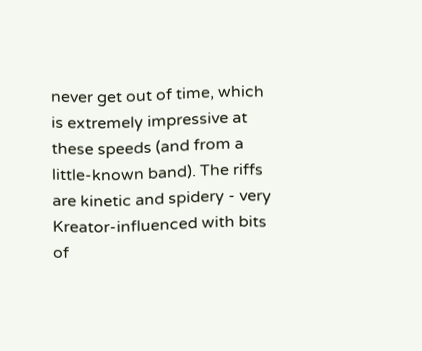never get out of time, which is extremely impressive at these speeds (and from a little-known band). The riffs are kinetic and spidery - very Kreator-influenced with bits of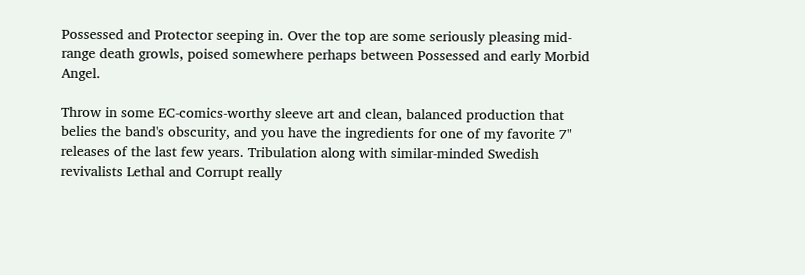Possessed and Protector seeping in. Over the top are some seriously pleasing mid-range death growls, poised somewhere perhaps between Possessed and early Morbid Angel.

Throw in some EC-comics-worthy sleeve art and clean, balanced production that belies the band's obscurity, and you have the ingredients for one of my favorite 7" releases of the last few years. Tribulation along with similar-minded Swedish revivalists Lethal and Corrupt really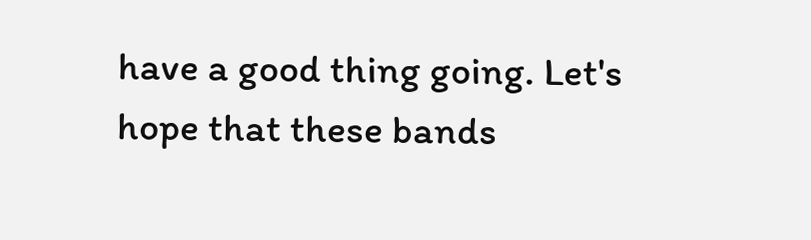have a good thing going. Let's hope that these bands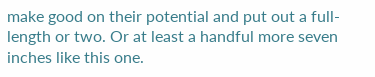make good on their potential and put out a full-length or two. Or at least a handful more seven inches like this one.